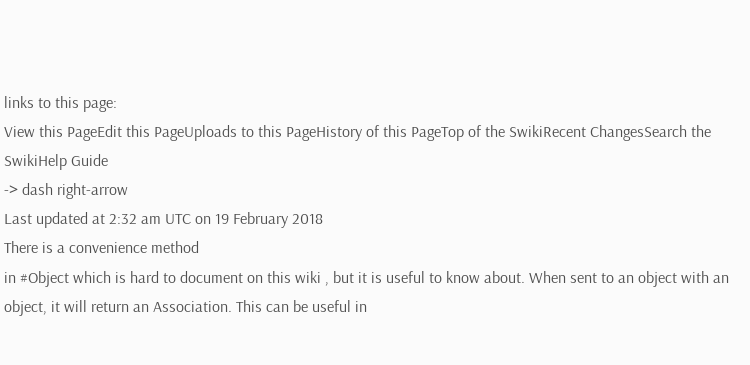links to this page:
View this PageEdit this PageUploads to this PageHistory of this PageTop of the SwikiRecent ChangesSearch the SwikiHelp Guide
-> dash right-arrow
Last updated at 2:32 am UTC on 19 February 2018
There is a convenience method
in #Object which is hard to document on this wiki , but it is useful to know about. When sent to an object with an object, it will return an Association. This can be useful in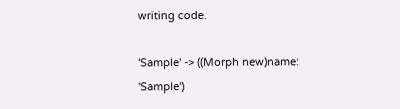writing code.

'Sample' -> ((Morph new)name: 'Sample')